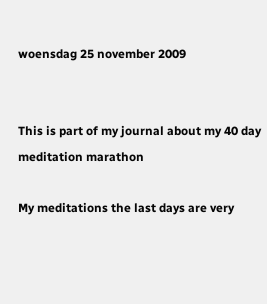woensdag 25 november 2009


This is part of my journal about my 40 day meditation marathon

My meditations the last days are very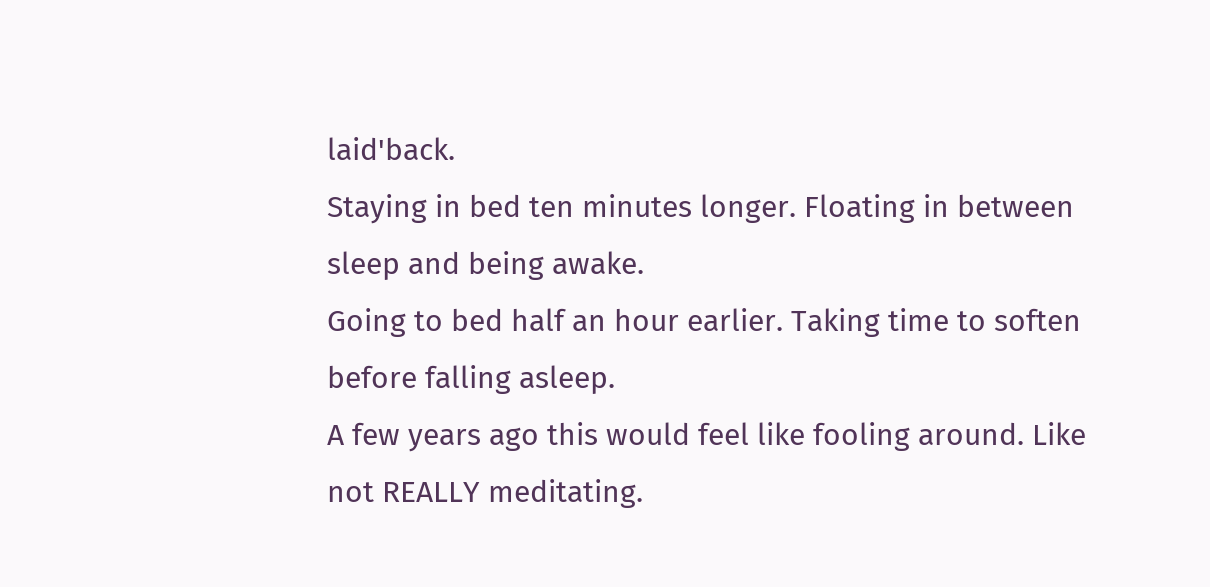laid'back.
Staying in bed ten minutes longer. Floating in between sleep and being awake.
Going to bed half an hour earlier. Taking time to soften before falling asleep.
A few years ago this would feel like fooling around. Like not REALLY meditating.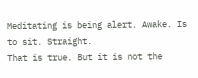Meditating is being alert. Awake. Is to sit. Straight.
That is true. But it is not the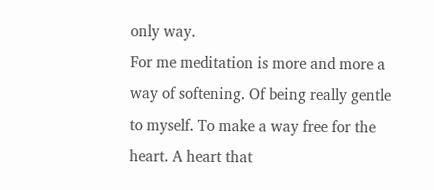only way.
For me meditation is more and more a way of softening. Of being really gentle to myself. To make a way free for the heart. A heart that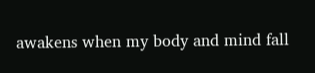awakens when my body and mind fall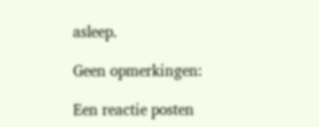asleep.

Geen opmerkingen:

Een reactie posten